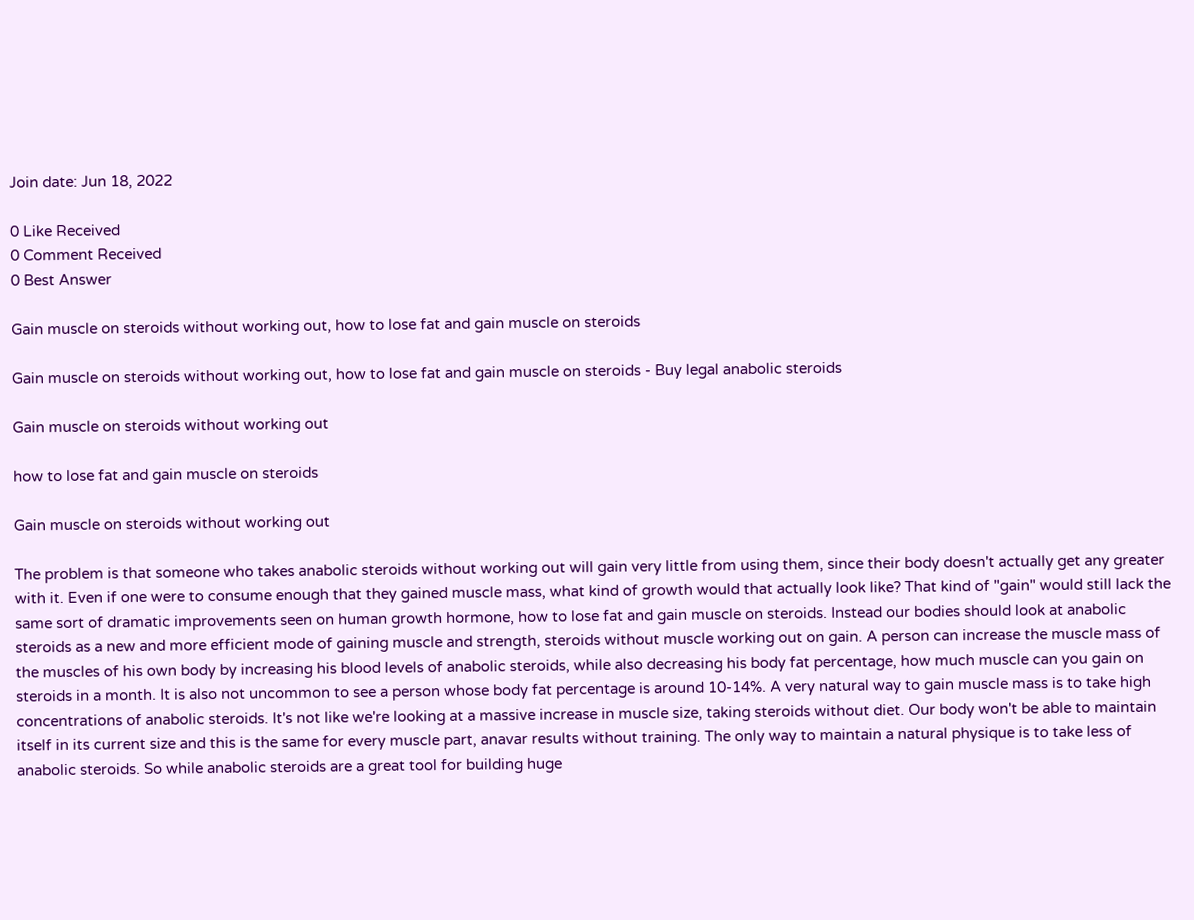Join date: Jun 18, 2022

0 Like Received
0 Comment Received
0 Best Answer

Gain muscle on steroids without working out, how to lose fat and gain muscle on steroids

Gain muscle on steroids without working out, how to lose fat and gain muscle on steroids - Buy legal anabolic steroids

Gain muscle on steroids without working out

how to lose fat and gain muscle on steroids

Gain muscle on steroids without working out

The problem is that someone who takes anabolic steroids without working out will gain very little from using them, since their body doesn't actually get any greater with it. Even if one were to consume enough that they gained muscle mass, what kind of growth would that actually look like? That kind of "gain" would still lack the same sort of dramatic improvements seen on human growth hormone, how to lose fat and gain muscle on steroids. Instead our bodies should look at anabolic steroids as a new and more efficient mode of gaining muscle and strength, steroids without muscle working out on gain. A person can increase the muscle mass of the muscles of his own body by increasing his blood levels of anabolic steroids, while also decreasing his body fat percentage, how much muscle can you gain on steroids in a month. It is also not uncommon to see a person whose body fat percentage is around 10-14%. A very natural way to gain muscle mass is to take high concentrations of anabolic steroids. It's not like we're looking at a massive increase in muscle size, taking steroids without diet. Our body won't be able to maintain itself in its current size and this is the same for every muscle part, anavar results without training. The only way to maintain a natural physique is to take less of anabolic steroids. So while anabolic steroids are a great tool for building huge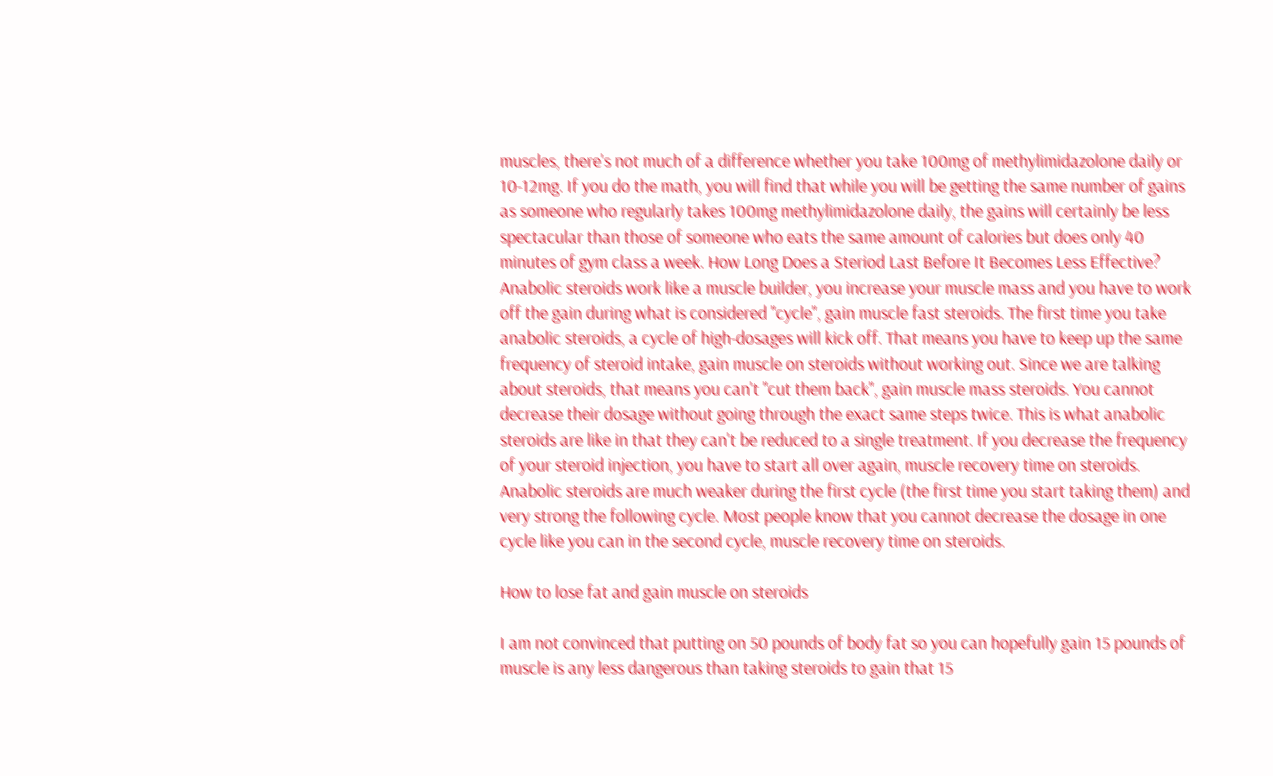muscles, there's not much of a difference whether you take 100mg of methylimidazolone daily or 10-12mg. If you do the math, you will find that while you will be getting the same number of gains as someone who regularly takes 100mg methylimidazolone daily, the gains will certainly be less spectacular than those of someone who eats the same amount of calories but does only 40 minutes of gym class a week. How Long Does a Steriod Last Before It Becomes Less Effective? Anabolic steroids work like a muscle builder, you increase your muscle mass and you have to work off the gain during what is considered "cycle", gain muscle fast steroids. The first time you take anabolic steroids, a cycle of high-dosages will kick off. That means you have to keep up the same frequency of steroid intake, gain muscle on steroids without working out. Since we are talking about steroids, that means you can't "cut them back", gain muscle mass steroids. You cannot decrease their dosage without going through the exact same steps twice. This is what anabolic steroids are like in that they can't be reduced to a single treatment. If you decrease the frequency of your steroid injection, you have to start all over again, muscle recovery time on steroids. Anabolic steroids are much weaker during the first cycle (the first time you start taking them) and very strong the following cycle. Most people know that you cannot decrease the dosage in one cycle like you can in the second cycle, muscle recovery time on steroids.

How to lose fat and gain muscle on steroids

I am not convinced that putting on 50 pounds of body fat so you can hopefully gain 15 pounds of muscle is any less dangerous than taking steroids to gain that 15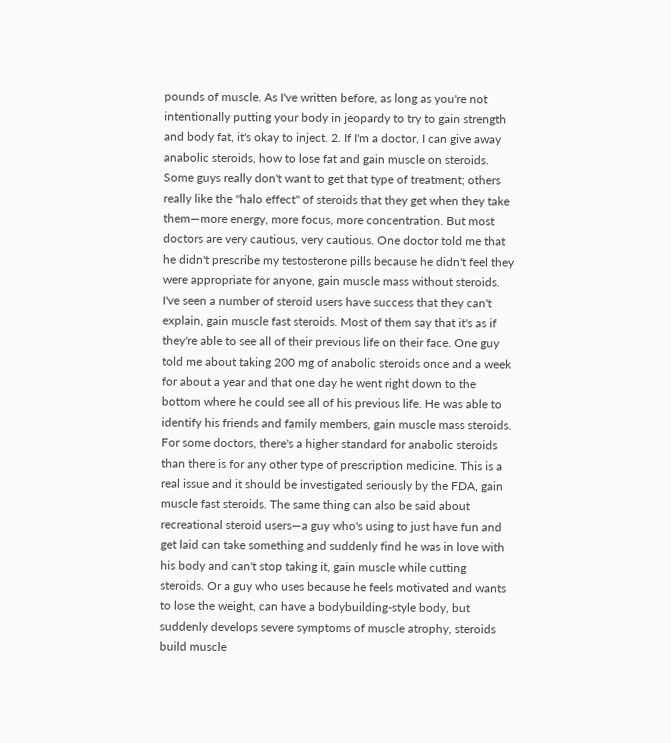pounds of muscle. As I've written before, as long as you're not intentionally putting your body in jeopardy to try to gain strength and body fat, it's okay to inject. 2. If I'm a doctor, I can give away anabolic steroids, how to lose fat and gain muscle on steroids. Some guys really don't want to get that type of treatment; others really like the "halo effect" of steroids that they get when they take them—more energy, more focus, more concentration. But most doctors are very cautious, very cautious. One doctor told me that he didn't prescribe my testosterone pills because he didn't feel they were appropriate for anyone, gain muscle mass without steroids. I've seen a number of steroid users have success that they can't explain, gain muscle fast steroids. Most of them say that it's as if they're able to see all of their previous life on their face. One guy told me about taking 200 mg of anabolic steroids once and a week for about a year and that one day he went right down to the bottom where he could see all of his previous life. He was able to identify his friends and family members, gain muscle mass steroids. For some doctors, there's a higher standard for anabolic steroids than there is for any other type of prescription medicine. This is a real issue and it should be investigated seriously by the FDA, gain muscle fast steroids. The same thing can also be said about recreational steroid users—a guy who's using to just have fun and get laid can take something and suddenly find he was in love with his body and can't stop taking it, gain muscle while cutting steroids. Or a guy who uses because he feels motivated and wants to lose the weight, can have a bodybuilding-style body, but suddenly develops severe symptoms of muscle atrophy, steroids build muscle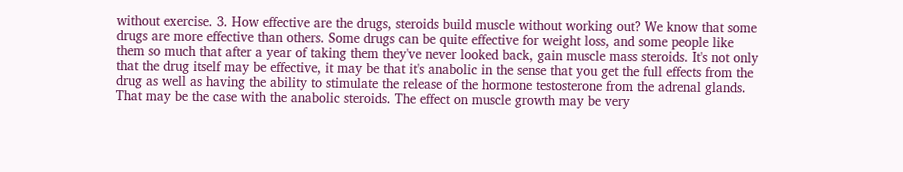without exercise. 3. How effective are the drugs, steroids build muscle without working out? We know that some drugs are more effective than others. Some drugs can be quite effective for weight loss, and some people like them so much that after a year of taking them they've never looked back, gain muscle mass steroids. It's not only that the drug itself may be effective, it may be that it's anabolic in the sense that you get the full effects from the drug as well as having the ability to stimulate the release of the hormone testosterone from the adrenal glands. That may be the case with the anabolic steroids. The effect on muscle growth may be very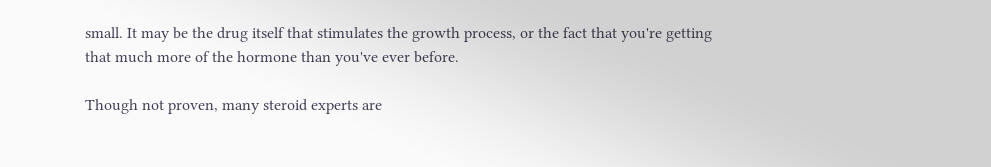small. It may be the drug itself that stimulates the growth process, or the fact that you're getting that much more of the hormone than you've ever before.

Though not proven, many steroid experts are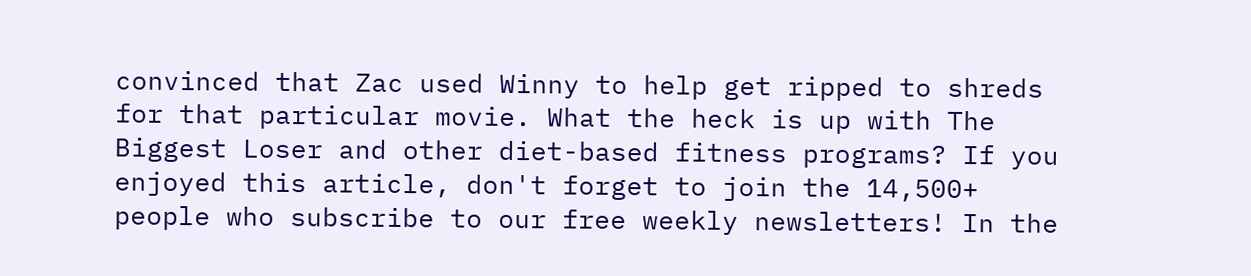convinced that Zac used Winny to help get ripped to shreds for that particular movie. What the heck is up with The Biggest Loser and other diet-based fitness programs? If you enjoyed this article, don't forget to join the 14,500+ people who subscribe to our free weekly newsletters! In the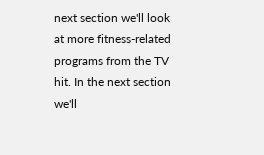next section we'll look at more fitness-related programs from the TV hit. In the next section we'll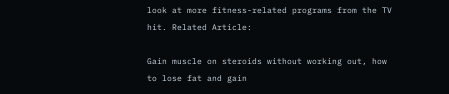look at more fitness-related programs from the TV hit. Related Article:

Gain muscle on steroids without working out, how to lose fat and gain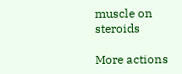muscle on steroids

More actions